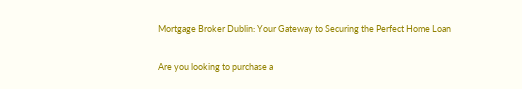Mortgage Broker Dublin: Your Gateway to Securing the Perfect Home Loan

Are you looking to purchase a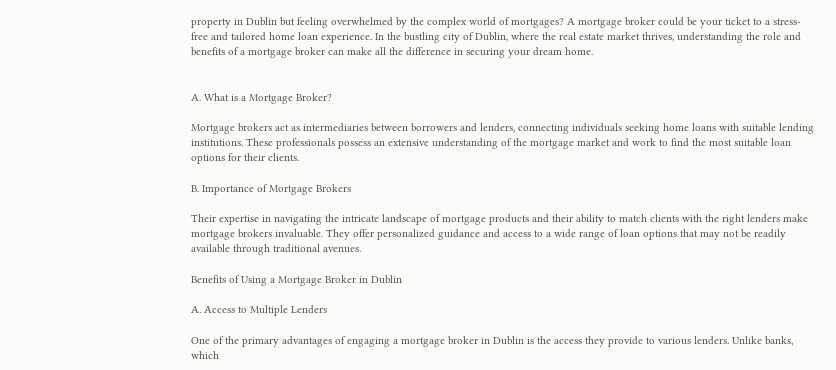property in Dublin but feeling overwhelmed by the complex world of mortgages? A mortgage broker could be your ticket to a stress-free and tailored home loan experience. In the bustling city of Dublin, where the real estate market thrives, understanding the role and benefits of a mortgage broker can make all the difference in securing your dream home.


A. What is a Mortgage Broker?

Mortgage brokers act as intermediaries between borrowers and lenders, connecting individuals seeking home loans with suitable lending institutions. These professionals possess an extensive understanding of the mortgage market and work to find the most suitable loan options for their clients.

B. Importance of Mortgage Brokers

Their expertise in navigating the intricate landscape of mortgage products and their ability to match clients with the right lenders make mortgage brokers invaluable. They offer personalized guidance and access to a wide range of loan options that may not be readily available through traditional avenues.

Benefits of Using a Mortgage Broker in Dublin

A. Access to Multiple Lenders

One of the primary advantages of engaging a mortgage broker in Dublin is the access they provide to various lenders. Unlike banks, which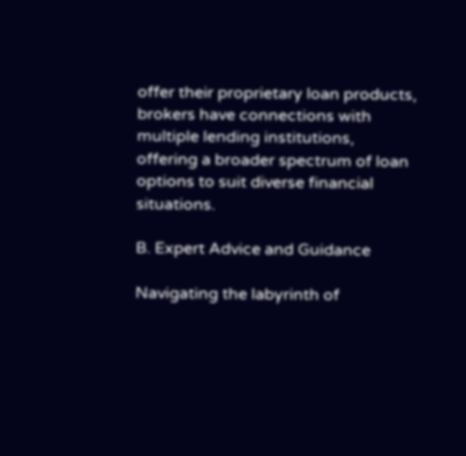offer their proprietary loan products, brokers have connections with multiple lending institutions, offering a broader spectrum of loan options to suit diverse financial situations.

B. Expert Advice and Guidance

Navigating the labyrinth of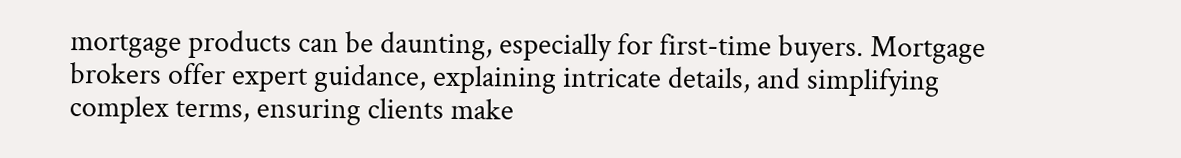mortgage products can be daunting, especially for first-time buyers. Mortgage brokers offer expert guidance, explaining intricate details, and simplifying complex terms, ensuring clients make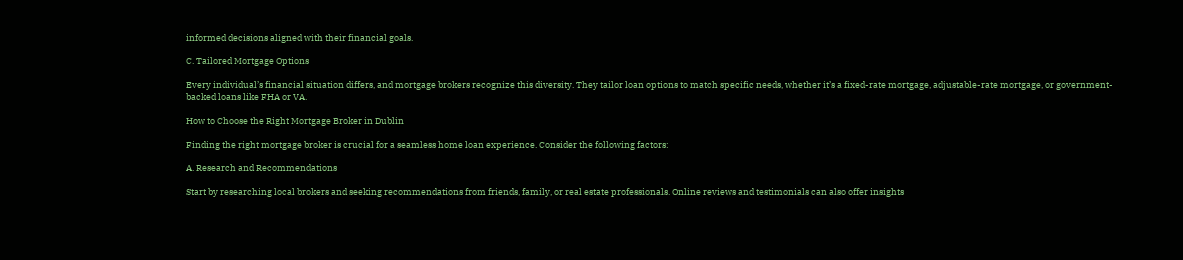informed decisions aligned with their financial goals.

C. Tailored Mortgage Options

Every individual’s financial situation differs, and mortgage brokers recognize this diversity. They tailor loan options to match specific needs, whether it’s a fixed-rate mortgage, adjustable-rate mortgage, or government-backed loans like FHA or VA.

How to Choose the Right Mortgage Broker in Dublin

Finding the right mortgage broker is crucial for a seamless home loan experience. Consider the following factors:

A. Research and Recommendations

Start by researching local brokers and seeking recommendations from friends, family, or real estate professionals. Online reviews and testimonials can also offer insights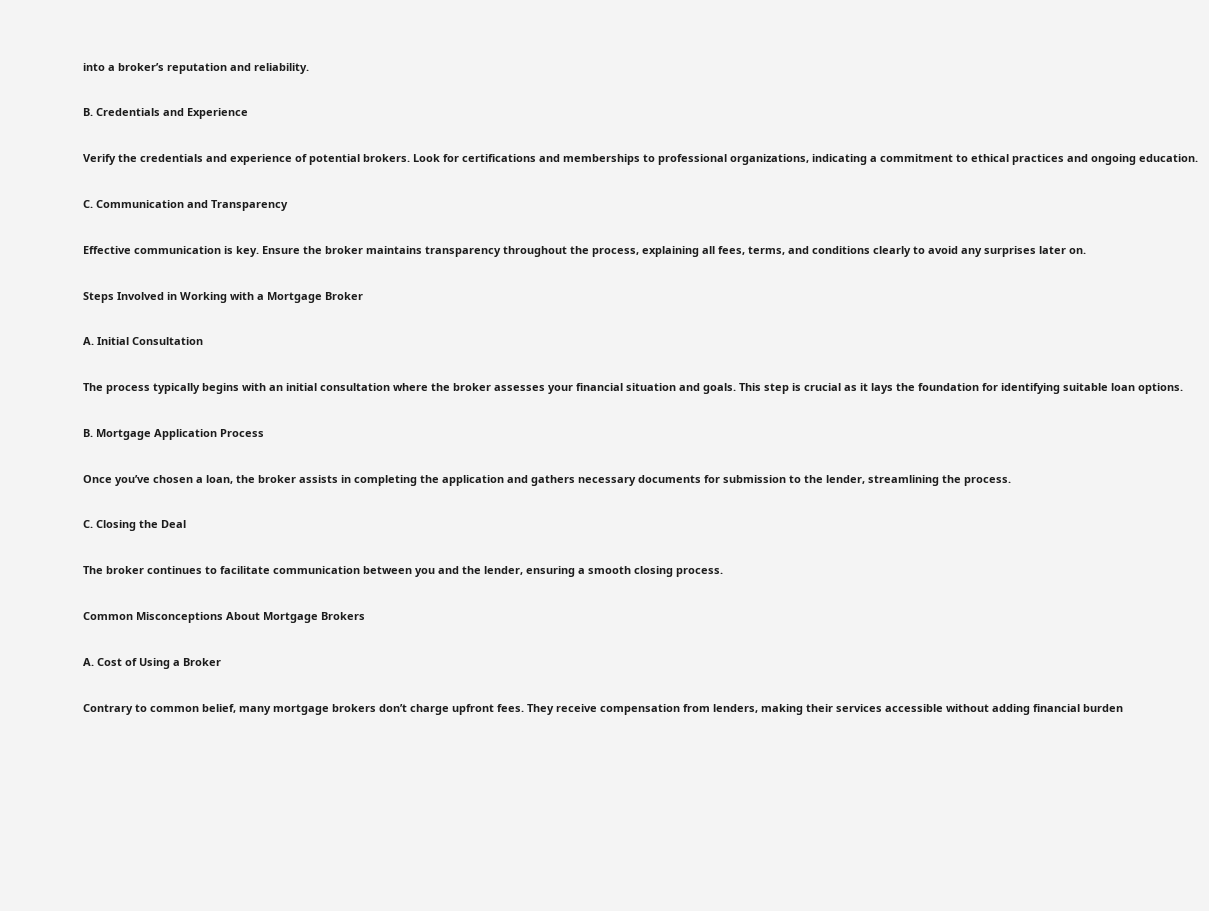into a broker’s reputation and reliability.

B. Credentials and Experience

Verify the credentials and experience of potential brokers. Look for certifications and memberships to professional organizations, indicating a commitment to ethical practices and ongoing education.

C. Communication and Transparency

Effective communication is key. Ensure the broker maintains transparency throughout the process, explaining all fees, terms, and conditions clearly to avoid any surprises later on.

Steps Involved in Working with a Mortgage Broker

A. Initial Consultation

The process typically begins with an initial consultation where the broker assesses your financial situation and goals. This step is crucial as it lays the foundation for identifying suitable loan options.

B. Mortgage Application Process

Once you’ve chosen a loan, the broker assists in completing the application and gathers necessary documents for submission to the lender, streamlining the process.

C. Closing the Deal

The broker continues to facilitate communication between you and the lender, ensuring a smooth closing process.

Common Misconceptions About Mortgage Brokers

A. Cost of Using a Broker

Contrary to common belief, many mortgage brokers don’t charge upfront fees. They receive compensation from lenders, making their services accessible without adding financial burden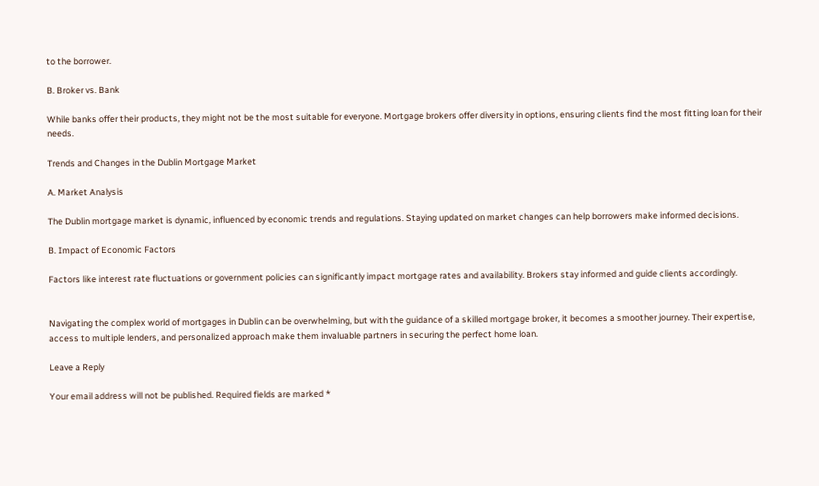to the borrower.

B. Broker vs. Bank

While banks offer their products, they might not be the most suitable for everyone. Mortgage brokers offer diversity in options, ensuring clients find the most fitting loan for their needs.

Trends and Changes in the Dublin Mortgage Market

A. Market Analysis

The Dublin mortgage market is dynamic, influenced by economic trends and regulations. Staying updated on market changes can help borrowers make informed decisions.

B. Impact of Economic Factors

Factors like interest rate fluctuations or government policies can significantly impact mortgage rates and availability. Brokers stay informed and guide clients accordingly.


Navigating the complex world of mortgages in Dublin can be overwhelming, but with the guidance of a skilled mortgage broker, it becomes a smoother journey. Their expertise, access to multiple lenders, and personalized approach make them invaluable partners in securing the perfect home loan.

Leave a Reply

Your email address will not be published. Required fields are marked *